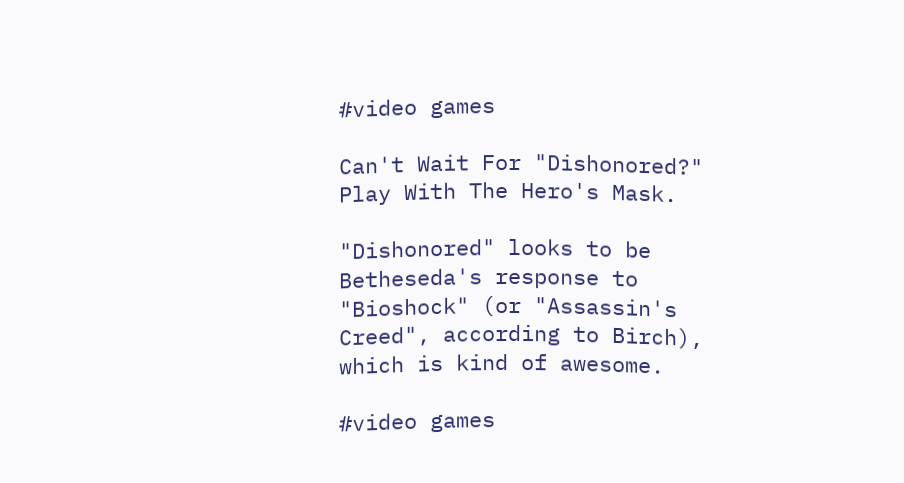#video games

Can't Wait For "Dishonored?" Play With The Hero's Mask.

"Dishonored" looks to be Betheseda's response to "Bioshock" (or "Assassin's Creed", according to Birch), which is kind of awesome.

#video games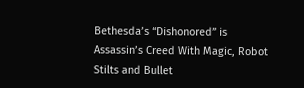Bethesda’s “Dishonored” is Assassin’s Creed With Magic, Robot Stilts and Bullet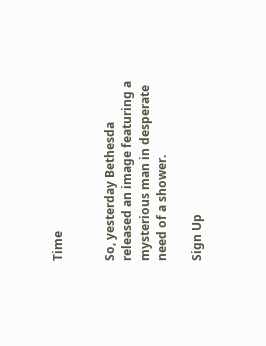Time


So, yesterday Bethesda released an image featuring a mysterious man in desperate need of a shower.

Sign Up